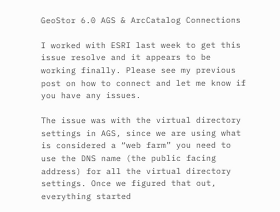GeoStor 6.0 AGS & ArcCatalog Connections

I worked with ESRI last week to get this issue resolve and it appears to be working finally. Please see my previous post on how to connect and let me know if you have any issues.

The issue was with the virtual directory settings in AGS, since we are using what is considered a “web farm” you need to use the DNS name (the public facing address) for all the virtual directory settings. Once we figured that out, everything started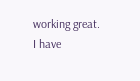working great. I have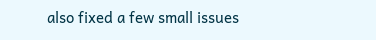also fixed a few small issues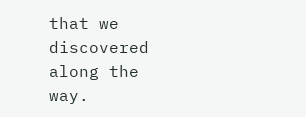that we discovered along the way.